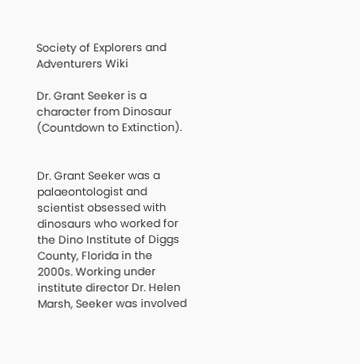Society of Explorers and Adventurers Wiki

Dr. Grant Seeker is a character from Dinosaur (Countdown to Extinction).


Dr. Grant Seeker was a palaeontologist and scientist obsessed with dinosaurs who worked for the Dino Institute of Diggs County, Florida in the 2000s. Working under institute director Dr. Helen Marsh, Seeker was involved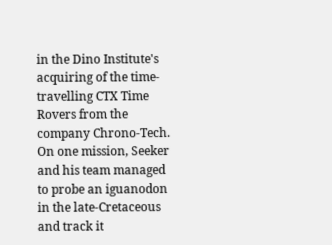in the Dino Institute's acquiring of the time-travelling CTX Time Rovers from the company Chrono-Tech. On one mission, Seeker and his team managed to probe an iguanodon in the late-Cretaceous and track it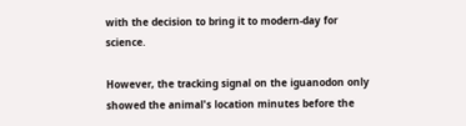with the decision to bring it to modern-day for science.

However, the tracking signal on the iguanodon only showed the animal's location minutes before the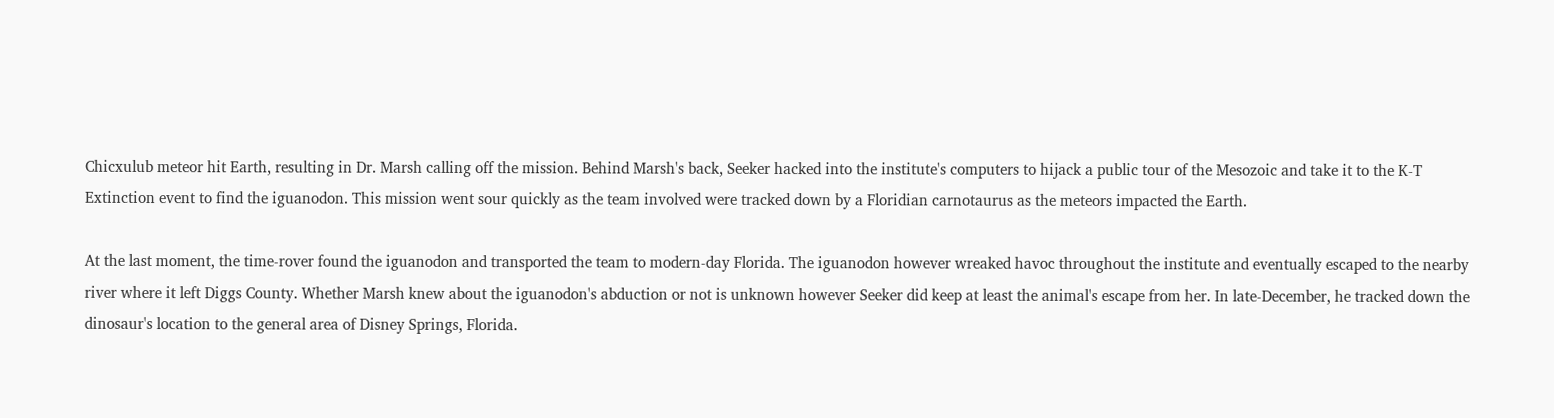Chicxulub meteor hit Earth, resulting in Dr. Marsh calling off the mission. Behind Marsh's back, Seeker hacked into the institute's computers to hijack a public tour of the Mesozoic and take it to the K-T Extinction event to find the iguanodon. This mission went sour quickly as the team involved were tracked down by a Floridian carnotaurus as the meteors impacted the Earth.

At the last moment, the time-rover found the iguanodon and transported the team to modern-day Florida. The iguanodon however wreaked havoc throughout the institute and eventually escaped to the nearby river where it left Diggs County. Whether Marsh knew about the iguanodon's abduction or not is unknown however Seeker did keep at least the animal's escape from her. In late-December, he tracked down the dinosaur's location to the general area of Disney Springs, Florida.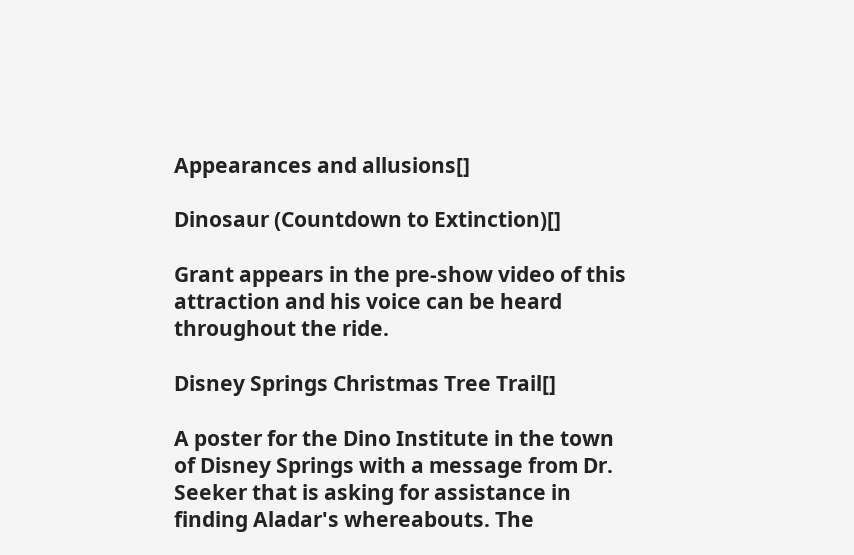Appearances and allusions[]

Dinosaur (Countdown to Extinction)[]

Grant appears in the pre-show video of this attraction and his voice can be heard throughout the ride.

Disney Springs Christmas Tree Trail[]

A poster for the Dino Institute in the town of Disney Springs with a message from Dr. Seeker that is asking for assistance in finding Aladar's whereabouts. The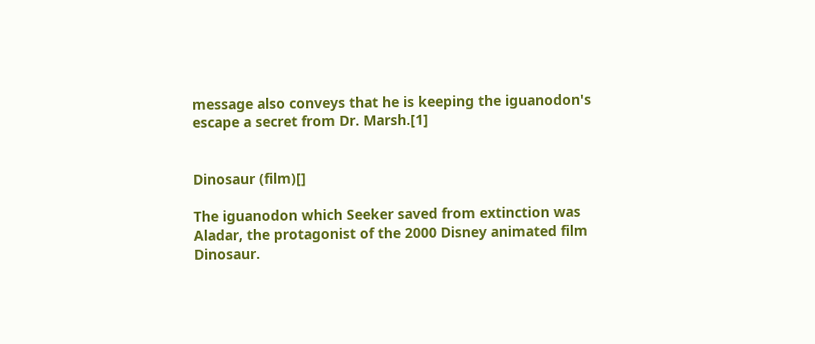message also conveys that he is keeping the iguanodon's escape a secret from Dr. Marsh.[1]


Dinosaur (film)[]

The iguanodon which Seeker saved from extinction was Aladar, the protagonist of the 2000 Disney animated film Dinosaur.